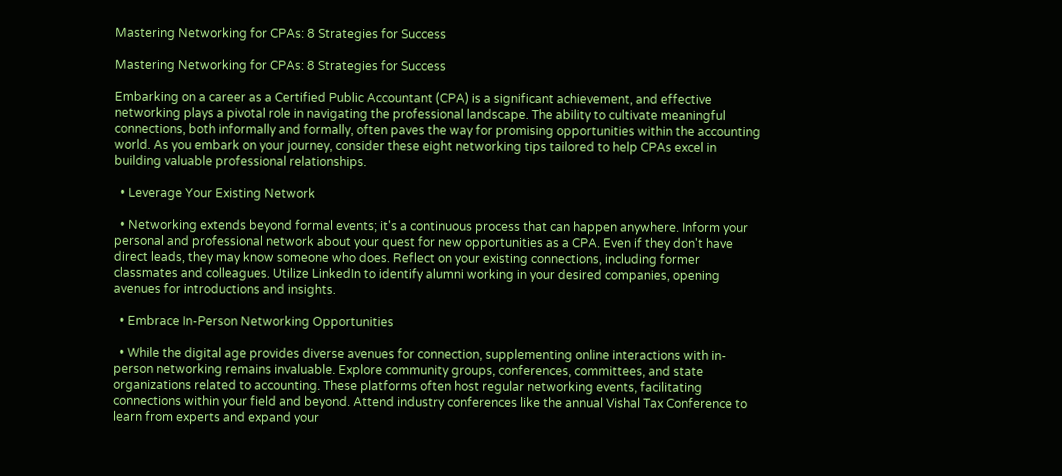Mastering Networking for CPAs: 8 Strategies for Success

Mastering Networking for CPAs: 8 Strategies for Success

Embarking on a career as a Certified Public Accountant (CPA) is a significant achievement, and effective networking plays a pivotal role in navigating the professional landscape. The ability to cultivate meaningful connections, both informally and formally, often paves the way for promising opportunities within the accounting world. As you embark on your journey, consider these eight networking tips tailored to help CPAs excel in building valuable professional relationships.

  • Leverage Your Existing Network

  • Networking extends beyond formal events; it's a continuous process that can happen anywhere. Inform your personal and professional network about your quest for new opportunities as a CPA. Even if they don't have direct leads, they may know someone who does. Reflect on your existing connections, including former classmates and colleagues. Utilize LinkedIn to identify alumni working in your desired companies, opening avenues for introductions and insights.

  • Embrace In-Person Networking Opportunities

  • While the digital age provides diverse avenues for connection, supplementing online interactions with in-person networking remains invaluable. Explore community groups, conferences, committees, and state organizations related to accounting. These platforms often host regular networking events, facilitating connections within your field and beyond. Attend industry conferences like the annual Vishal Tax Conference to learn from experts and expand your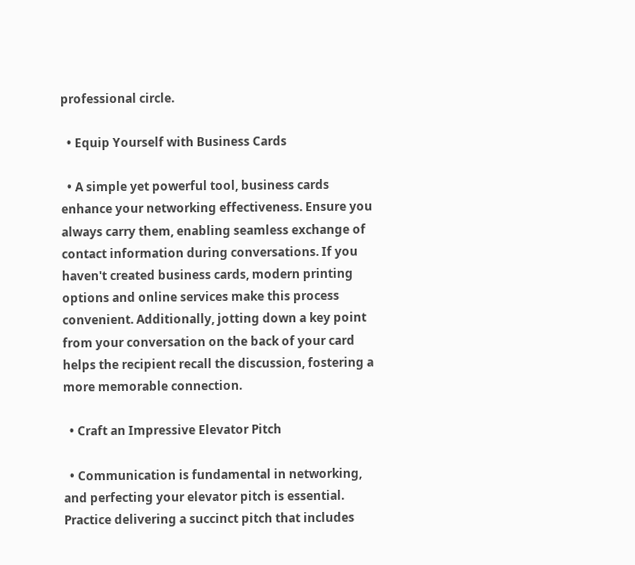professional circle.

  • Equip Yourself with Business Cards

  • A simple yet powerful tool, business cards enhance your networking effectiveness. Ensure you always carry them, enabling seamless exchange of contact information during conversations. If you haven't created business cards, modern printing options and online services make this process convenient. Additionally, jotting down a key point from your conversation on the back of your card helps the recipient recall the discussion, fostering a more memorable connection.

  • Craft an Impressive Elevator Pitch

  • Communication is fundamental in networking, and perfecting your elevator pitch is essential. Practice delivering a succinct pitch that includes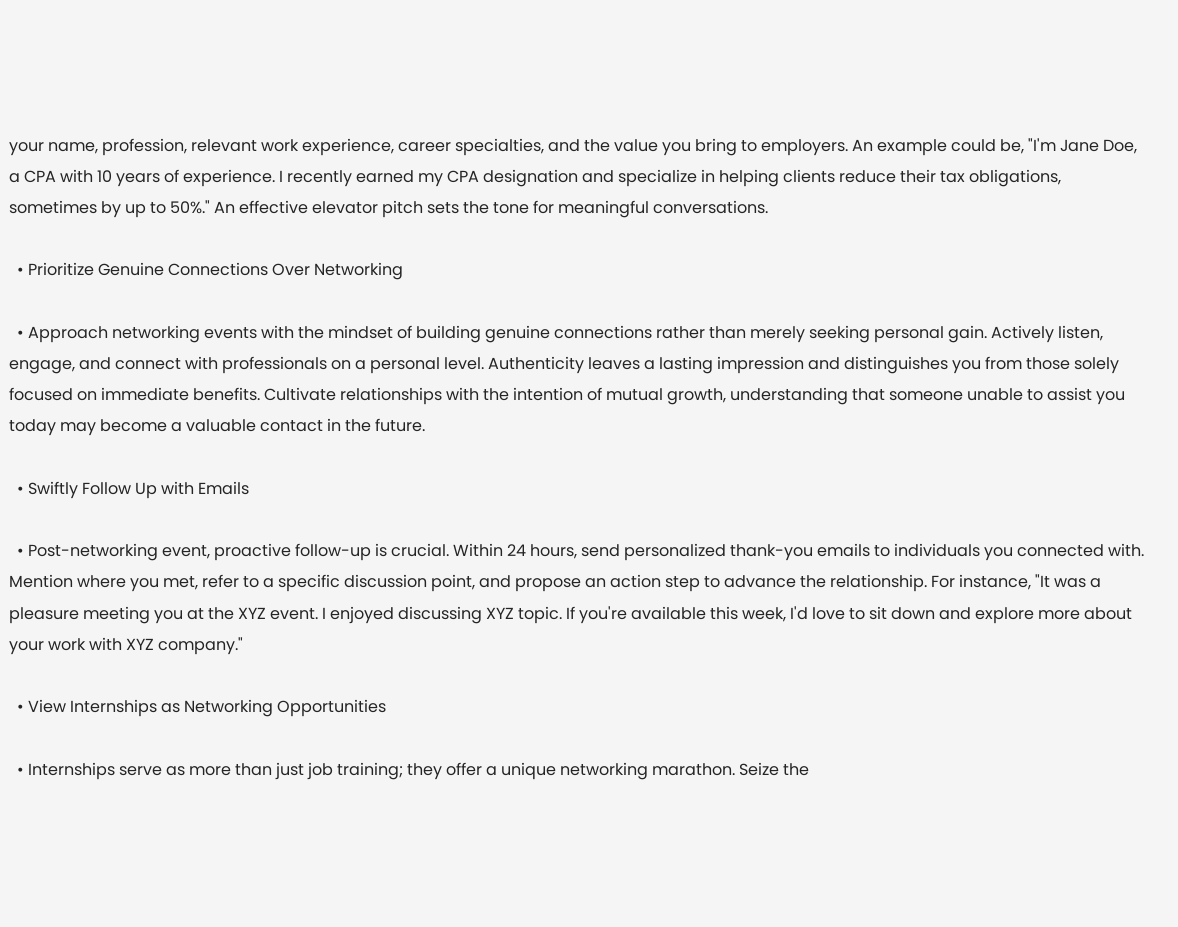your name, profession, relevant work experience, career specialties, and the value you bring to employers. An example could be, "I'm Jane Doe, a CPA with 10 years of experience. I recently earned my CPA designation and specialize in helping clients reduce their tax obligations, sometimes by up to 50%." An effective elevator pitch sets the tone for meaningful conversations.

  • Prioritize Genuine Connections Over Networking

  • Approach networking events with the mindset of building genuine connections rather than merely seeking personal gain. Actively listen, engage, and connect with professionals on a personal level. Authenticity leaves a lasting impression and distinguishes you from those solely focused on immediate benefits. Cultivate relationships with the intention of mutual growth, understanding that someone unable to assist you today may become a valuable contact in the future.

  • Swiftly Follow Up with Emails

  • Post-networking event, proactive follow-up is crucial. Within 24 hours, send personalized thank-you emails to individuals you connected with. Mention where you met, refer to a specific discussion point, and propose an action step to advance the relationship. For instance, "It was a pleasure meeting you at the XYZ event. I enjoyed discussing XYZ topic. If you're available this week, I'd love to sit down and explore more about your work with XYZ company."

  • View Internships as Networking Opportunities

  • Internships serve as more than just job training; they offer a unique networking marathon. Seize the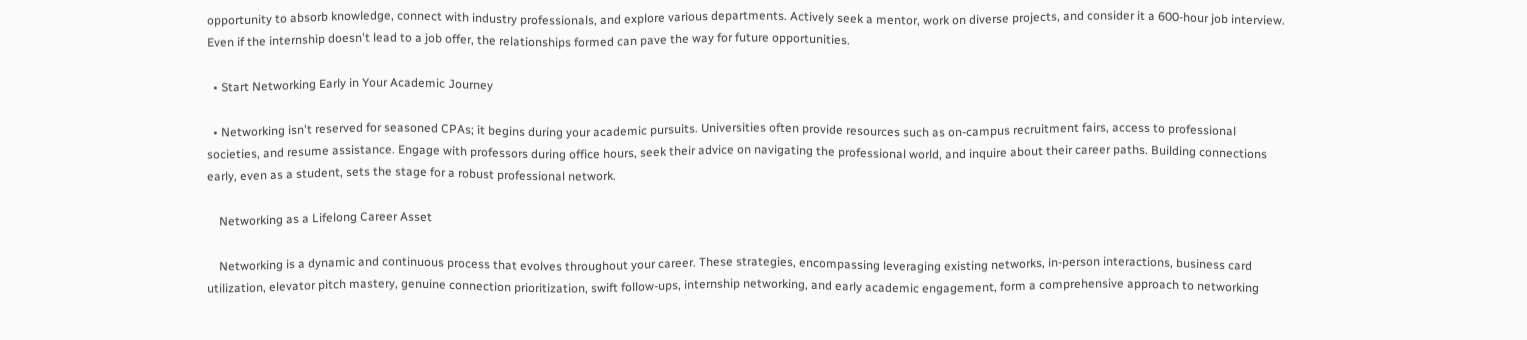opportunity to absorb knowledge, connect with industry professionals, and explore various departments. Actively seek a mentor, work on diverse projects, and consider it a 600-hour job interview. Even if the internship doesn't lead to a job offer, the relationships formed can pave the way for future opportunities.

  • Start Networking Early in Your Academic Journey

  • Networking isn't reserved for seasoned CPAs; it begins during your academic pursuits. Universities often provide resources such as on-campus recruitment fairs, access to professional societies, and resume assistance. Engage with professors during office hours, seek their advice on navigating the professional world, and inquire about their career paths. Building connections early, even as a student, sets the stage for a robust professional network.

    Networking as a Lifelong Career Asset

    Networking is a dynamic and continuous process that evolves throughout your career. These strategies, encompassing leveraging existing networks, in-person interactions, business card utilization, elevator pitch mastery, genuine connection prioritization, swift follow-ups, internship networking, and early academic engagement, form a comprehensive approach to networking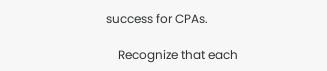success for CPAs.

    Recognize that each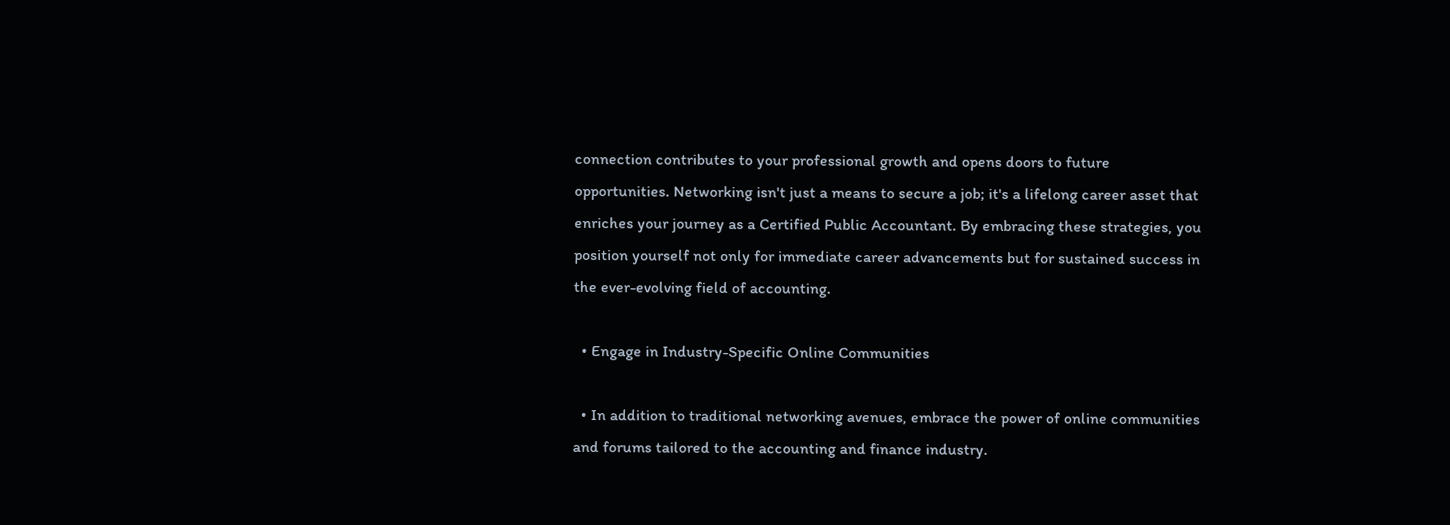connection contributes to your professional growth and opens doors to future opportunities. Networking isn't just a means to secure a job; it's a lifelong career asset that enriches your journey as a Certified Public Accountant. By embracing these strategies, you position yourself not only for immediate career advancements but for sustained success in the ever-evolving field of accounting.

  • Engage in Industry-Specific Online Communities

  • In addition to traditional networking avenues, embrace the power of online communities and forums tailored to the accounting and finance industry.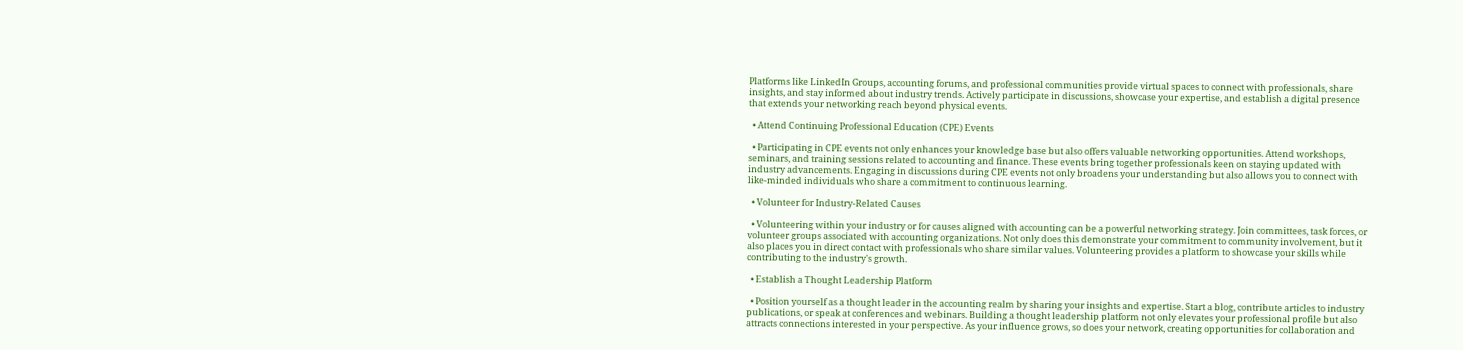Platforms like LinkedIn Groups, accounting forums, and professional communities provide virtual spaces to connect with professionals, share insights, and stay informed about industry trends. Actively participate in discussions, showcase your expertise, and establish a digital presence that extends your networking reach beyond physical events.

  • Attend Continuing Professional Education (CPE) Events

  • Participating in CPE events not only enhances your knowledge base but also offers valuable networking opportunities. Attend workshops, seminars, and training sessions related to accounting and finance. These events bring together professionals keen on staying updated with industry advancements. Engaging in discussions during CPE events not only broadens your understanding but also allows you to connect with like-minded individuals who share a commitment to continuous learning.

  • Volunteer for Industry-Related Causes

  • Volunteering within your industry or for causes aligned with accounting can be a powerful networking strategy. Join committees, task forces, or volunteer groups associated with accounting organizations. Not only does this demonstrate your commitment to community involvement, but it also places you in direct contact with professionals who share similar values. Volunteering provides a platform to showcase your skills while contributing to the industry's growth.

  • Establish a Thought Leadership Platform

  • Position yourself as a thought leader in the accounting realm by sharing your insights and expertise. Start a blog, contribute articles to industry publications, or speak at conferences and webinars. Building a thought leadership platform not only elevates your professional profile but also attracts connections interested in your perspective. As your influence grows, so does your network, creating opportunities for collaboration and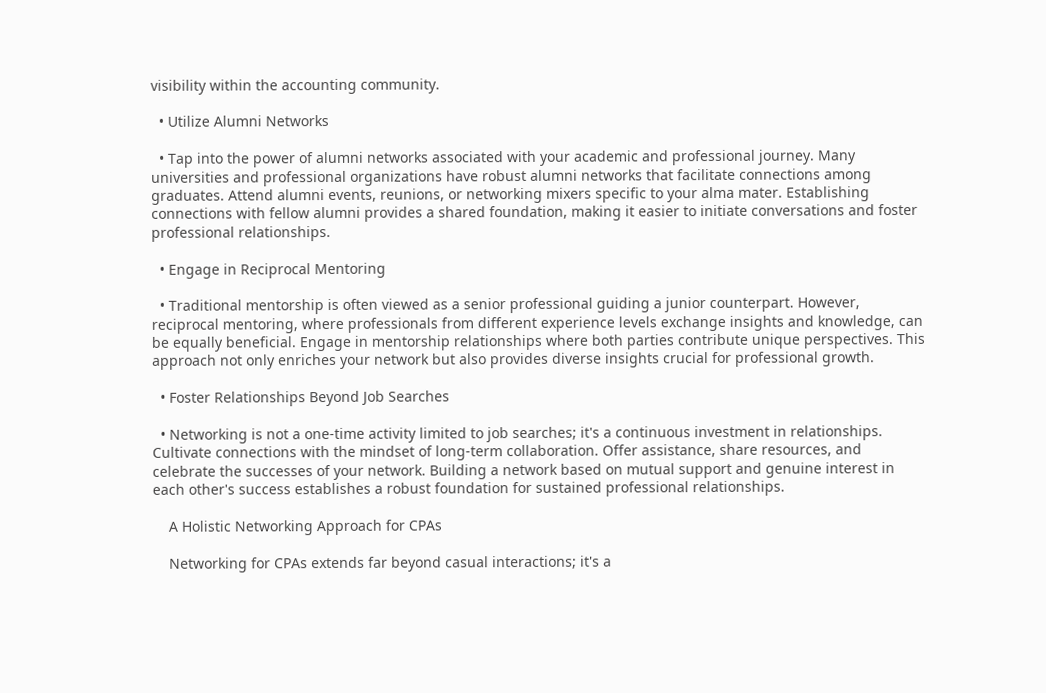visibility within the accounting community.

  • Utilize Alumni Networks

  • Tap into the power of alumni networks associated with your academic and professional journey. Many universities and professional organizations have robust alumni networks that facilitate connections among graduates. Attend alumni events, reunions, or networking mixers specific to your alma mater. Establishing connections with fellow alumni provides a shared foundation, making it easier to initiate conversations and foster professional relationships.

  • Engage in Reciprocal Mentoring

  • Traditional mentorship is often viewed as a senior professional guiding a junior counterpart. However, reciprocal mentoring, where professionals from different experience levels exchange insights and knowledge, can be equally beneficial. Engage in mentorship relationships where both parties contribute unique perspectives. This approach not only enriches your network but also provides diverse insights crucial for professional growth.

  • Foster Relationships Beyond Job Searches

  • Networking is not a one-time activity limited to job searches; it's a continuous investment in relationships. Cultivate connections with the mindset of long-term collaboration. Offer assistance, share resources, and celebrate the successes of your network. Building a network based on mutual support and genuine interest in each other's success establishes a robust foundation for sustained professional relationships.

    A Holistic Networking Approach for CPAs

    Networking for CPAs extends far beyond casual interactions; it's a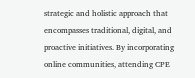strategic and holistic approach that encompasses traditional, digital, and proactive initiatives. By incorporating online communities, attending CPE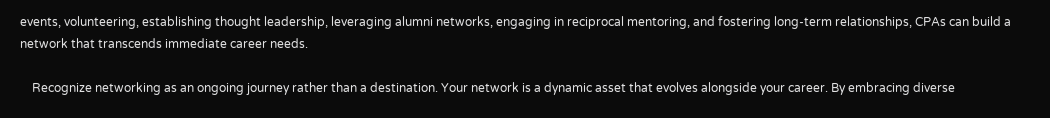events, volunteering, establishing thought leadership, leveraging alumni networks, engaging in reciprocal mentoring, and fostering long-term relationships, CPAs can build a network that transcends immediate career needs.

    Recognize networking as an ongoing journey rather than a destination. Your network is a dynamic asset that evolves alongside your career. By embracing diverse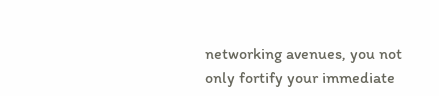networking avenues, you not only fortify your immediate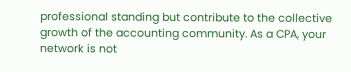professional standing but contribute to the collective growth of the accounting community. As a CPA, your network is not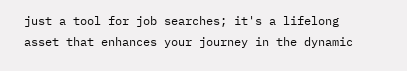just a tool for job searches; it's a lifelong asset that enhances your journey in the dynamic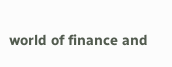world of finance and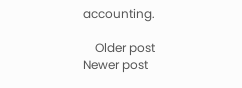accounting.

    Older post Newer post